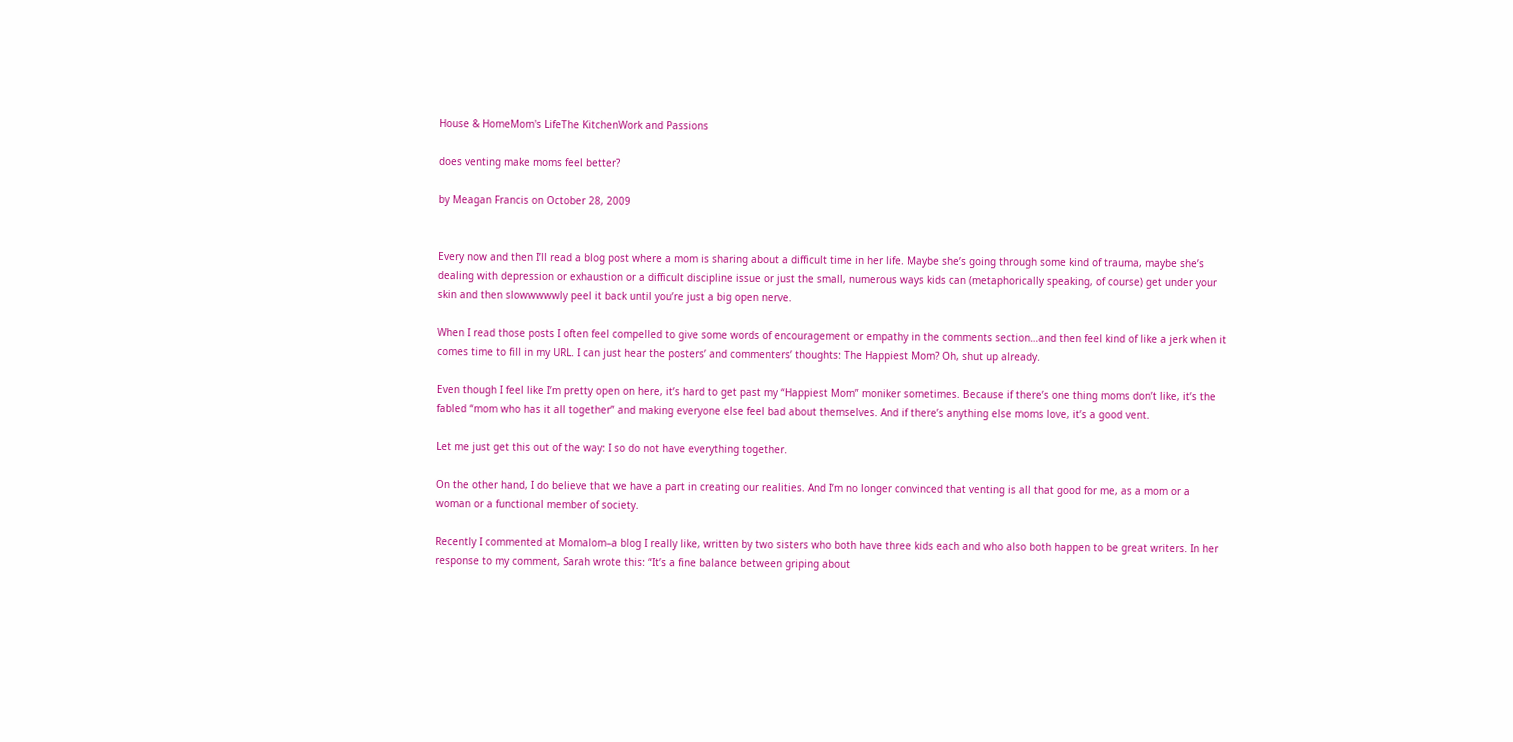House & HomeMom's LifeThe KitchenWork and Passions

does venting make moms feel better?

by Meagan Francis on October 28, 2009


Every now and then I’ll read a blog post where a mom is sharing about a difficult time in her life. Maybe she’s going through some kind of trauma, maybe she’s dealing with depression or exhaustion or a difficult discipline issue or just the small, numerous ways kids can (metaphorically speaking, of course) get under your skin and then slowwwwwly peel it back until you’re just a big open nerve.

When I read those posts I often feel compelled to give some words of encouragement or empathy in the comments section…and then feel kind of like a jerk when it comes time to fill in my URL. I can just hear the posters’ and commenters’ thoughts: The Happiest Mom? Oh, shut up already.

Even though I feel like I’m pretty open on here, it’s hard to get past my “Happiest Mom” moniker sometimes. Because if there’s one thing moms don’t like, it’s the fabled “mom who has it all together” and making everyone else feel bad about themselves. And if there’s anything else moms love, it’s a good vent.

Let me just get this out of the way: I so do not have everything together.

On the other hand, I do believe that we have a part in creating our realities. And I’m no longer convinced that venting is all that good for me, as a mom or a woman or a functional member of society.

Recently I commented at Momalom–a blog I really like, written by two sisters who both have three kids each and who also both happen to be great writers. In her response to my comment, Sarah wrote this: “It’s a fine balance between griping about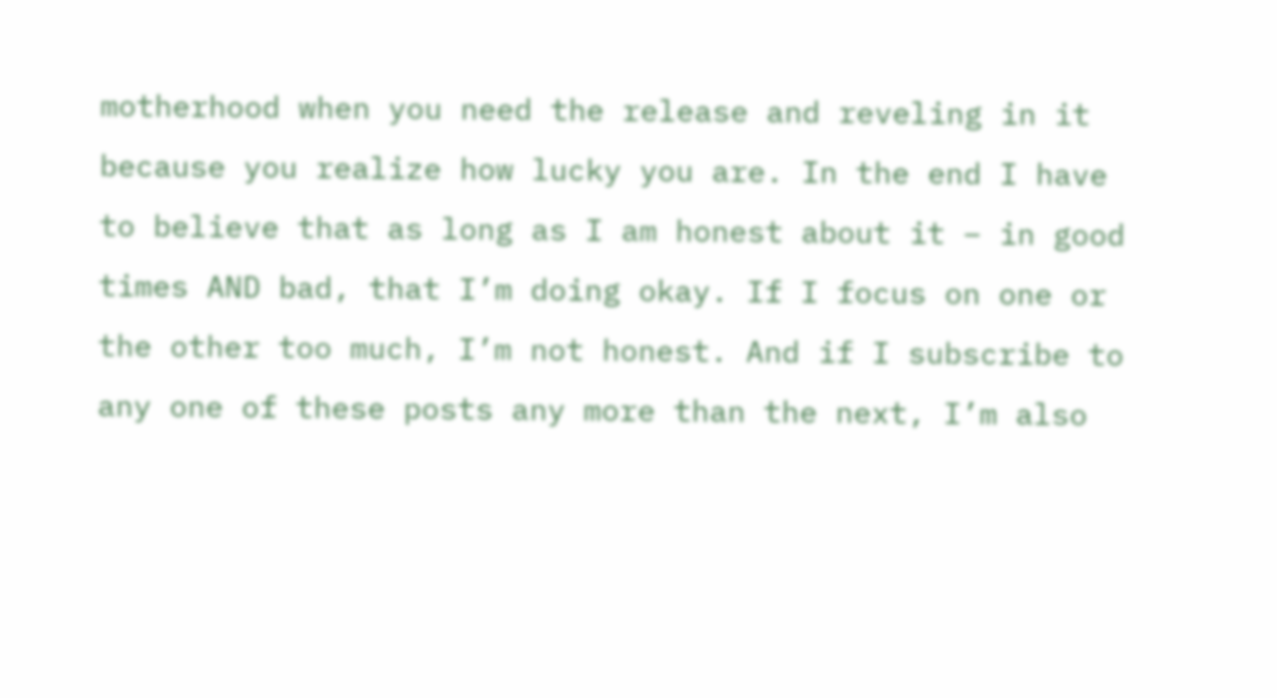motherhood when you need the release and reveling in it because you realize how lucky you are. In the end I have to believe that as long as I am honest about it – in good times AND bad, that I’m doing okay. If I focus on one or the other too much, I’m not honest. And if I subscribe to any one of these posts any more than the next, I’m also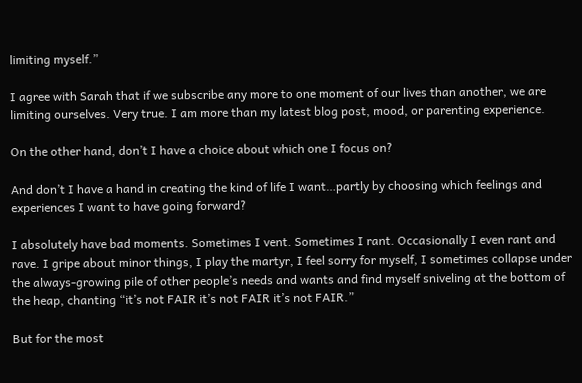limiting myself.”

I agree with Sarah that if we subscribe any more to one moment of our lives than another, we are limiting ourselves. Very true. I am more than my latest blog post, mood, or parenting experience.

On the other hand, don’t I have a choice about which one I focus on?

And don’t I have a hand in creating the kind of life I want…partly by choosing which feelings and experiences I want to have going forward?

I absolutely have bad moments. Sometimes I vent. Sometimes I rant. Occasionally I even rant and rave. I gripe about minor things, I play the martyr, I feel sorry for myself, I sometimes collapse under the always-growing pile of other people’s needs and wants and find myself sniveling at the bottom of the heap, chanting “it’s not FAIR it’s not FAIR it’s not FAIR.”

But for the most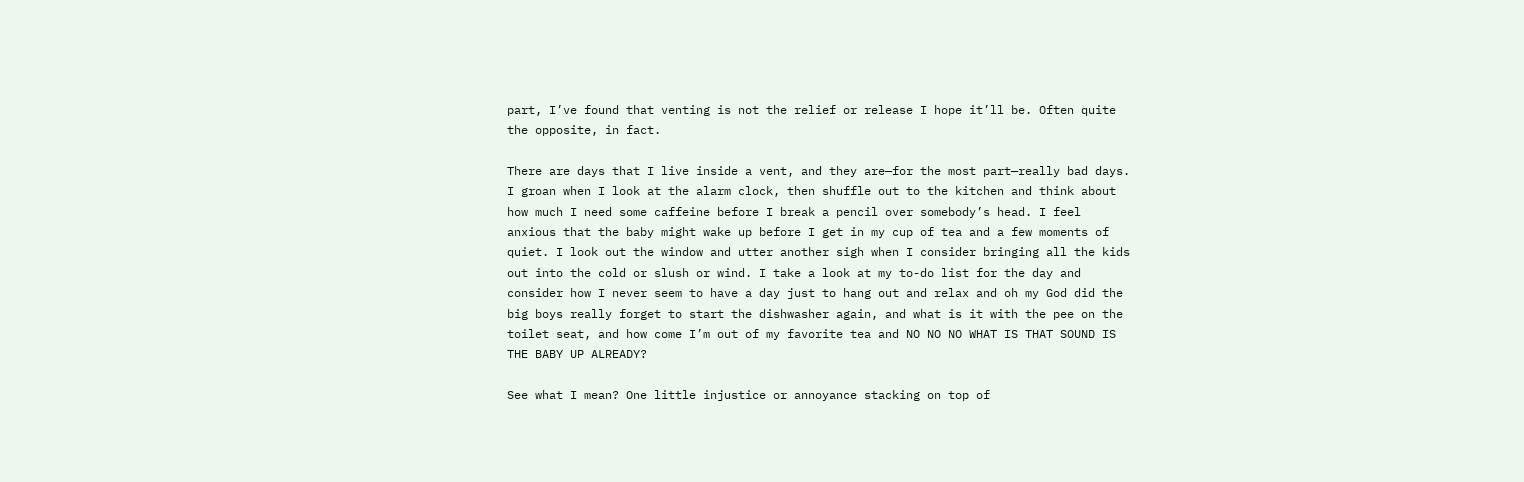part, I’ve found that venting is not the relief or release I hope it’ll be. Often quite the opposite, in fact.

There are days that I live inside a vent, and they are—for the most part—really bad days. I groan when I look at the alarm clock, then shuffle out to the kitchen and think about how much I need some caffeine before I break a pencil over somebody’s head. I feel anxious that the baby might wake up before I get in my cup of tea and a few moments of quiet. I look out the window and utter another sigh when I consider bringing all the kids out into the cold or slush or wind. I take a look at my to-do list for the day and consider how I never seem to have a day just to hang out and relax and oh my God did the big boys really forget to start the dishwasher again, and what is it with the pee on the toilet seat, and how come I’m out of my favorite tea and NO NO NO WHAT IS THAT SOUND IS THE BABY UP ALREADY?

See what I mean? One little injustice or annoyance stacking on top of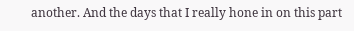another. And the days that I really hone in on this part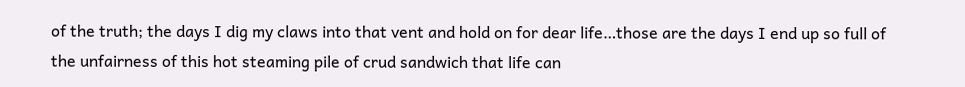of the truth; the days I dig my claws into that vent and hold on for dear life…those are the days I end up so full of the unfairness of this hot steaming pile of crud sandwich that life can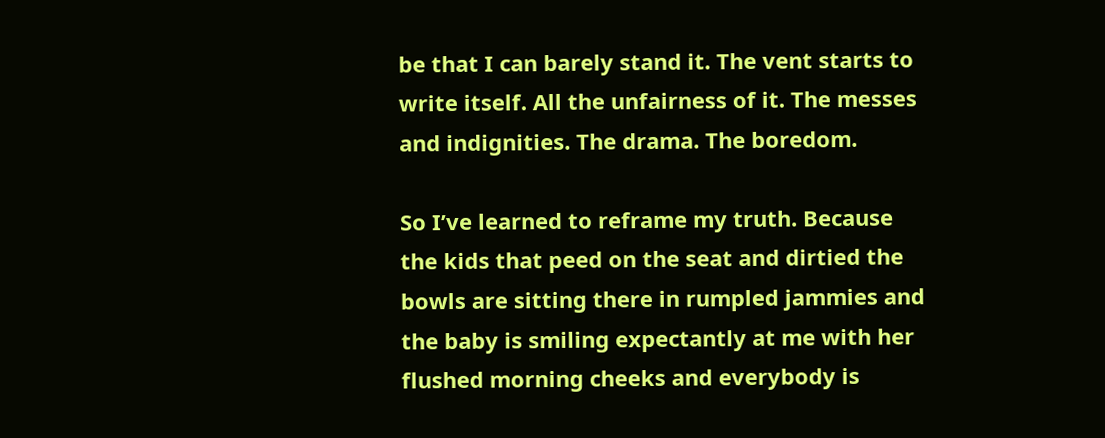be that I can barely stand it. The vent starts to write itself. All the unfairness of it. The messes and indignities. The drama. The boredom.

So I’ve learned to reframe my truth. Because the kids that peed on the seat and dirtied the bowls are sitting there in rumpled jammies and the baby is smiling expectantly at me with her flushed morning cheeks and everybody is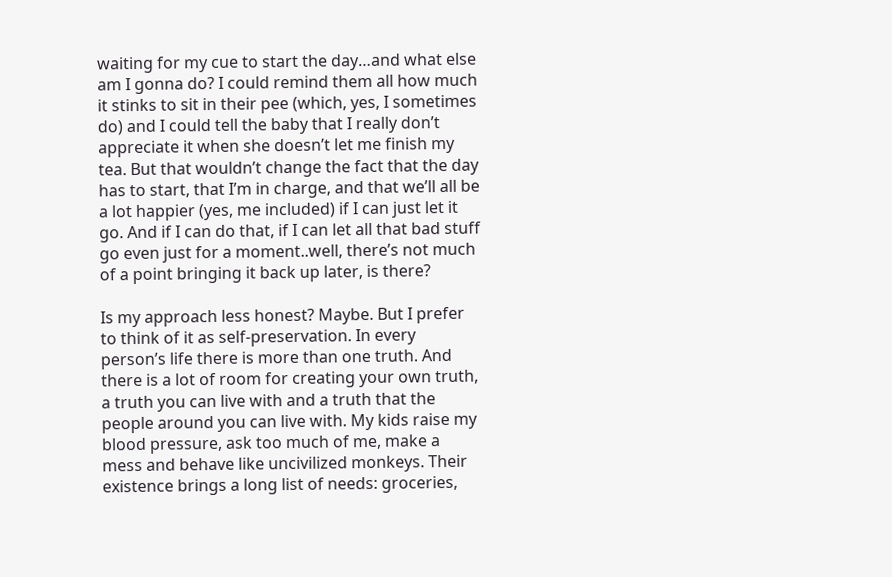waiting for my cue to start the day…and what else am I gonna do? I could remind them all how much it stinks to sit in their pee (which, yes, I sometimes do) and I could tell the baby that I really don’t appreciate it when she doesn’t let me finish my tea. But that wouldn’t change the fact that the day has to start, that I’m in charge, and that we’ll all be a lot happier (yes, me included) if I can just let it go. And if I can do that, if I can let all that bad stuff go even just for a moment..well, there’s not much of a point bringing it back up later, is there?

Is my approach less honest? Maybe. But I prefer to think of it as self-preservation. In every person’s life there is more than one truth. And there is a lot of room for creating your own truth, a truth you can live with and a truth that the people around you can live with. My kids raise my blood pressure, ask too much of me, make a mess and behave like uncivilized monkeys. Their existence brings a long list of needs: groceries,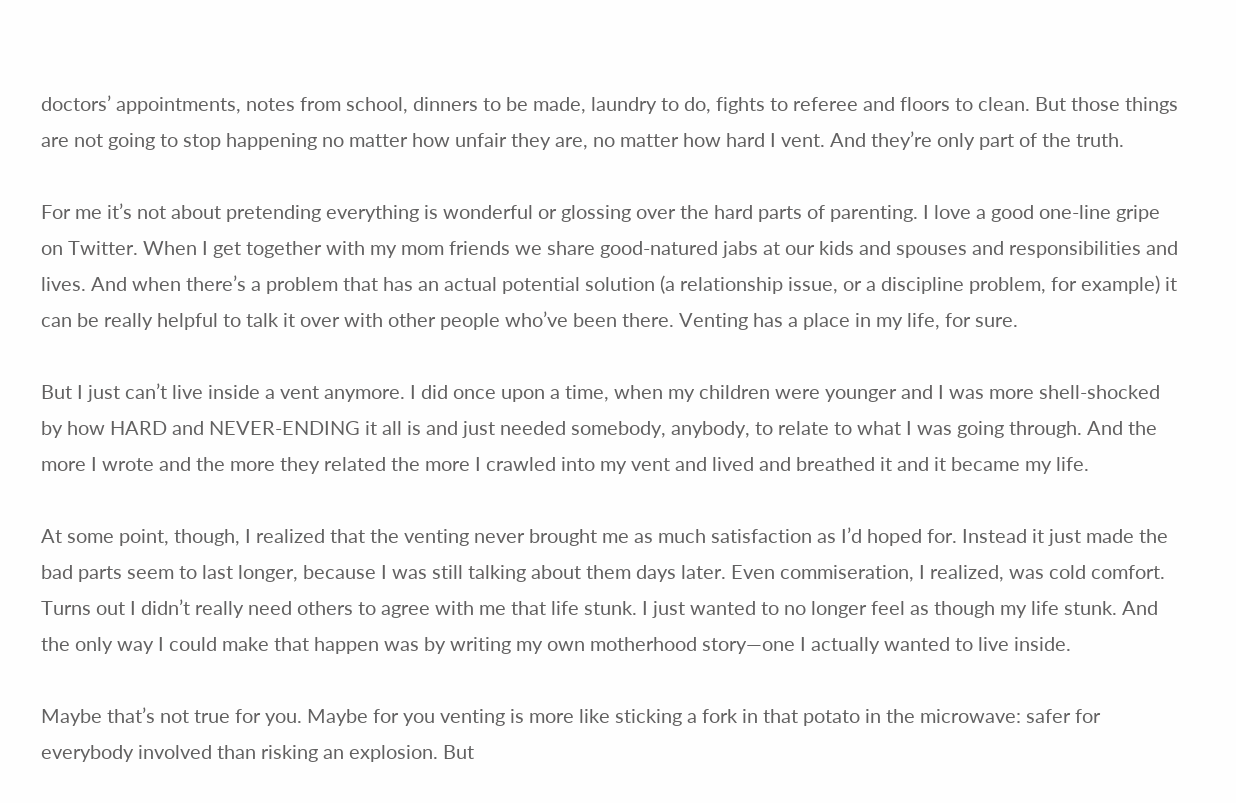doctors’ appointments, notes from school, dinners to be made, laundry to do, fights to referee and floors to clean. But those things are not going to stop happening no matter how unfair they are, no matter how hard I vent. And they’re only part of the truth.

For me it’s not about pretending everything is wonderful or glossing over the hard parts of parenting. I love a good one-line gripe on Twitter. When I get together with my mom friends we share good-natured jabs at our kids and spouses and responsibilities and lives. And when there’s a problem that has an actual potential solution (a relationship issue, or a discipline problem, for example) it can be really helpful to talk it over with other people who’ve been there. Venting has a place in my life, for sure.

But I just can’t live inside a vent anymore. I did once upon a time, when my children were younger and I was more shell-shocked by how HARD and NEVER-ENDING it all is and just needed somebody, anybody, to relate to what I was going through. And the more I wrote and the more they related the more I crawled into my vent and lived and breathed it and it became my life.

At some point, though, I realized that the venting never brought me as much satisfaction as I’d hoped for. Instead it just made the bad parts seem to last longer, because I was still talking about them days later. Even commiseration, I realized, was cold comfort. Turns out I didn’t really need others to agree with me that life stunk. I just wanted to no longer feel as though my life stunk. And the only way I could make that happen was by writing my own motherhood story—one I actually wanted to live inside.

Maybe that’s not true for you. Maybe for you venting is more like sticking a fork in that potato in the microwave: safer for everybody involved than risking an explosion. But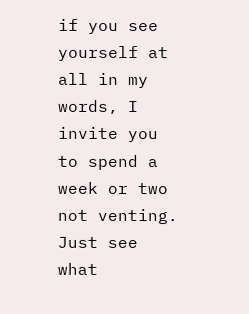if you see yourself at all in my words, I invite you to spend a week or two not venting. Just see what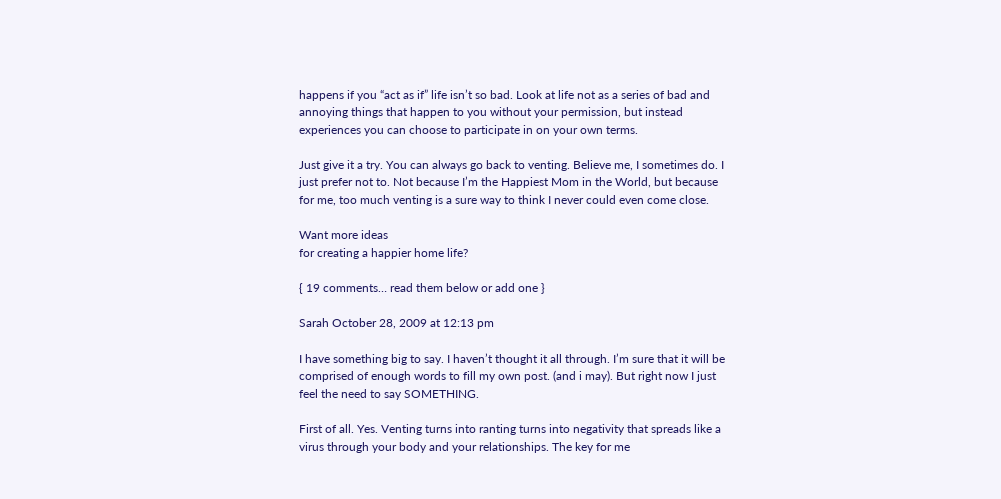happens if you “act as if” life isn’t so bad. Look at life not as a series of bad and annoying things that happen to you without your permission, but instead experiences you can choose to participate in on your own terms.

Just give it a try. You can always go back to venting. Believe me, I sometimes do. I just prefer not to. Not because I’m the Happiest Mom in the World, but because for me, too much venting is a sure way to think I never could even come close.

Want more ideas
for creating a happier home life?

{ 19 comments… read them below or add one }

Sarah October 28, 2009 at 12:13 pm

I have something big to say. I haven’t thought it all through. I’m sure that it will be comprised of enough words to fill my own post. (and i may). But right now I just feel the need to say SOMETHING.

First of all. Yes. Venting turns into ranting turns into negativity that spreads like a virus through your body and your relationships. The key for me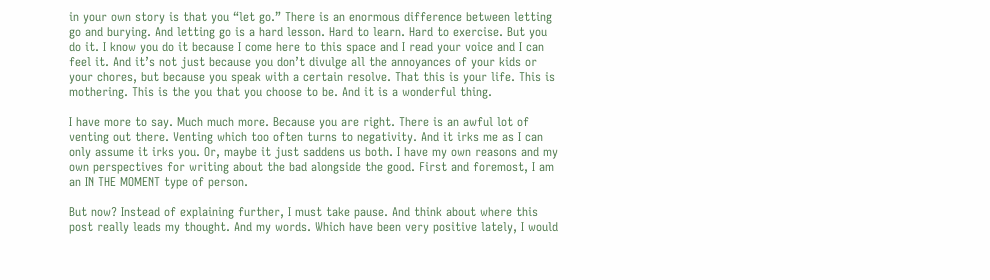in your own story is that you “let go.” There is an enormous difference between letting go and burying. And letting go is a hard lesson. Hard to learn. Hard to exercise. But you do it. I know you do it because I come here to this space and I read your voice and I can feel it. And it’s not just because you don’t divulge all the annoyances of your kids or your chores, but because you speak with a certain resolve. That this is your life. This is mothering. This is the you that you choose to be. And it is a wonderful thing.

I have more to say. Much much more. Because you are right. There is an awful lot of venting out there. Venting which too often turns to negativity. And it irks me as I can only assume it irks you. Or, maybe it just saddens us both. I have my own reasons and my own perspectives for writing about the bad alongside the good. First and foremost, I am an IN THE MOMENT type of person.

But now? Instead of explaining further, I must take pause. And think about where this post really leads my thought. And my words. Which have been very positive lately, I would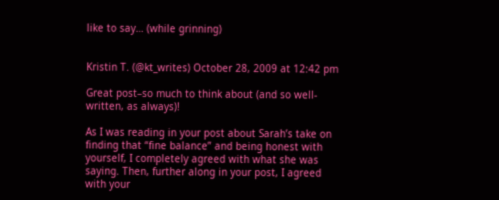like to say… (while grinning)


Kristin T. (@kt_writes) October 28, 2009 at 12:42 pm

Great post–so much to think about (and so well-written, as always)!

As I was reading in your post about Sarah’s take on finding that “fine balance” and being honest with yourself, I completely agreed with what she was saying. Then, further along in your post, I agreed with your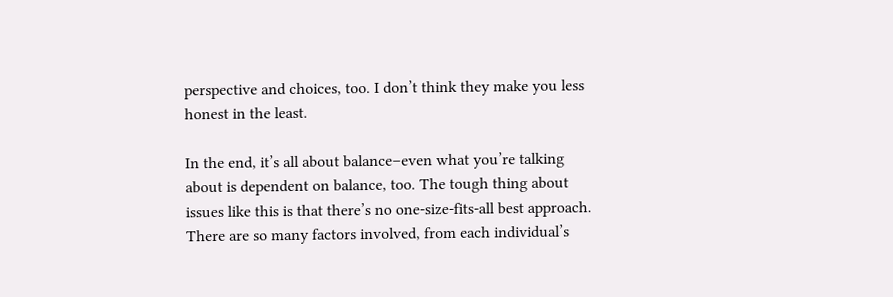perspective and choices, too. I don’t think they make you less honest in the least.

In the end, it’s all about balance–even what you’re talking about is dependent on balance, too. The tough thing about issues like this is that there’s no one-size-fits-all best approach. There are so many factors involved, from each individual’s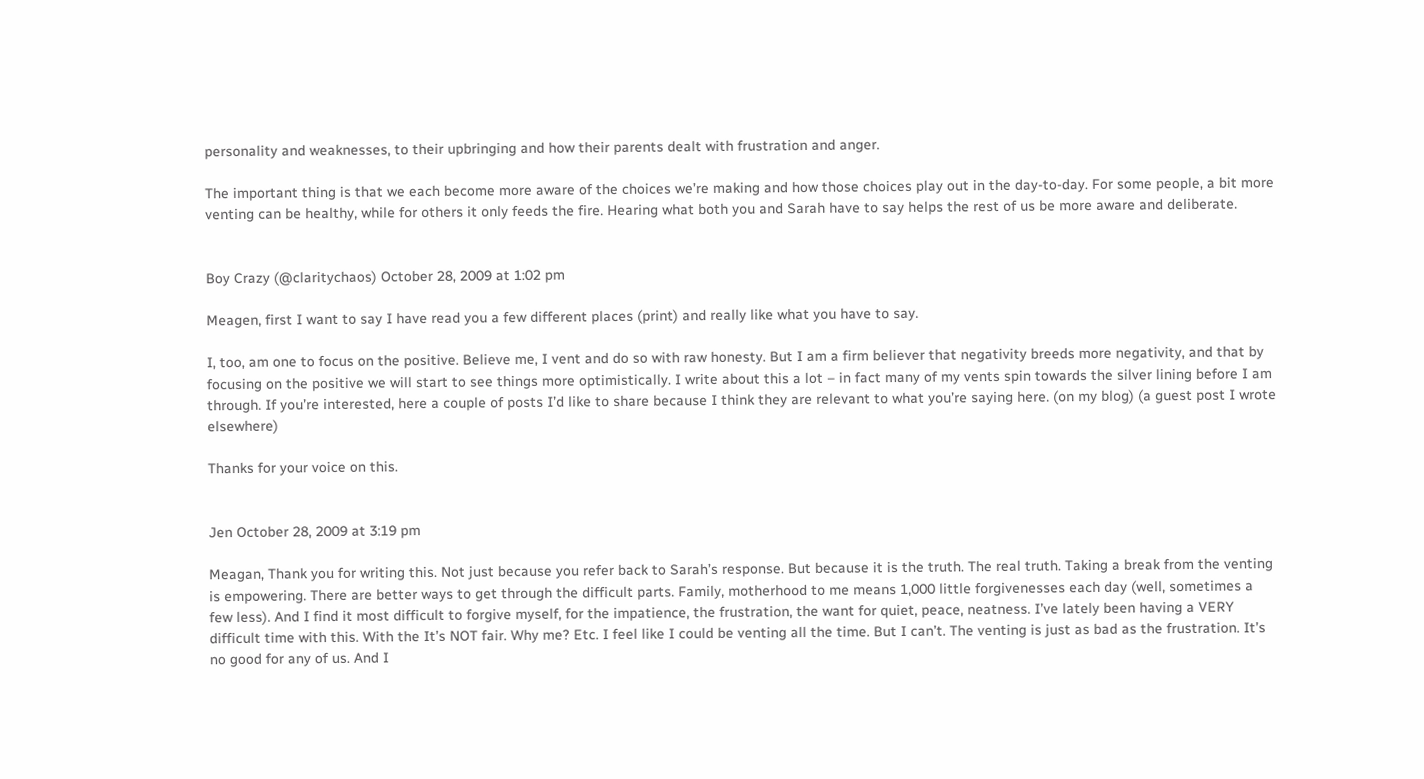personality and weaknesses, to their upbringing and how their parents dealt with frustration and anger.

The important thing is that we each become more aware of the choices we’re making and how those choices play out in the day-to-day. For some people, a bit more venting can be healthy, while for others it only feeds the fire. Hearing what both you and Sarah have to say helps the rest of us be more aware and deliberate.


Boy Crazy (@claritychaos) October 28, 2009 at 1:02 pm

Meagen, first I want to say I have read you a few different places (print) and really like what you have to say.

I, too, am one to focus on the positive. Believe me, I vent and do so with raw honesty. But I am a firm believer that negativity breeds more negativity, and that by focusing on the positive we will start to see things more optimistically. I write about this a lot – in fact many of my vents spin towards the silver lining before I am through. If you’re interested, here a couple of posts I’d like to share because I think they are relevant to what you’re saying here. (on my blog) (a guest post I wrote elsewhere)

Thanks for your voice on this.


Jen October 28, 2009 at 3:19 pm

Meagan, Thank you for writing this. Not just because you refer back to Sarah’s response. But because it is the truth. The real truth. Taking a break from the venting is empowering. There are better ways to get through the difficult parts. Family, motherhood to me means 1,000 little forgivenesses each day (well, sometimes a few less). And I find it most difficult to forgive myself, for the impatience, the frustration, the want for quiet, peace, neatness. I’ve lately been having a VERY difficult time with this. With the It’s NOT fair. Why me? Etc. I feel like I could be venting all the time. But I can’t. The venting is just as bad as the frustration. It’s no good for any of us. And I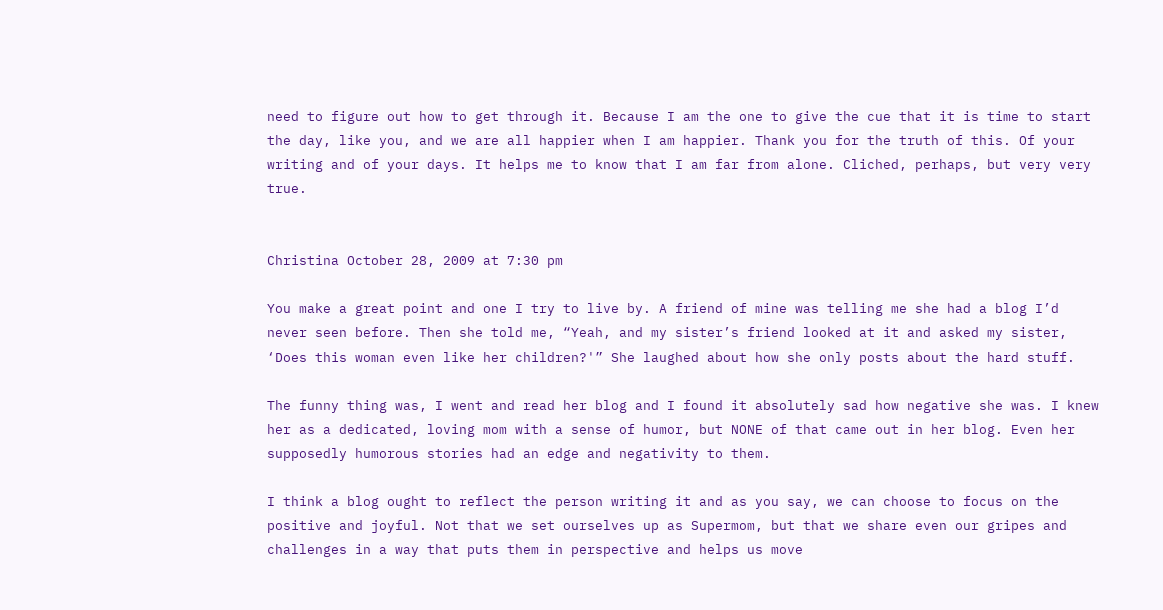need to figure out how to get through it. Because I am the one to give the cue that it is time to start the day, like you, and we are all happier when I am happier. Thank you for the truth of this. Of your writing and of your days. It helps me to know that I am far from alone. Cliched, perhaps, but very very true.


Christina October 28, 2009 at 7:30 pm

You make a great point and one I try to live by. A friend of mine was telling me she had a blog I’d never seen before. Then she told me, “Yeah, and my sister’s friend looked at it and asked my sister, ‘Does this woman even like her children?'” She laughed about how she only posts about the hard stuff.

The funny thing was, I went and read her blog and I found it absolutely sad how negative she was. I knew her as a dedicated, loving mom with a sense of humor, but NONE of that came out in her blog. Even her supposedly humorous stories had an edge and negativity to them.

I think a blog ought to reflect the person writing it and as you say, we can choose to focus on the positive and joyful. Not that we set ourselves up as Supermom, but that we share even our gripes and challenges in a way that puts them in perspective and helps us move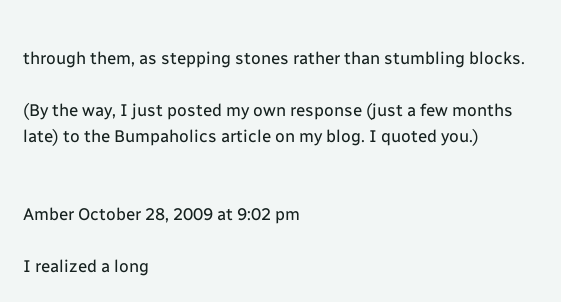through them, as stepping stones rather than stumbling blocks.

(By the way, I just posted my own response (just a few months late) to the Bumpaholics article on my blog. I quoted you.)


Amber October 28, 2009 at 9:02 pm

I realized a long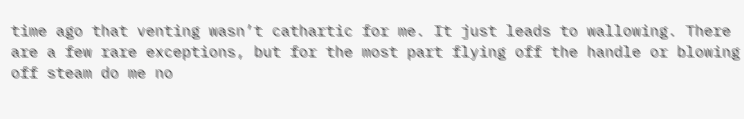time ago that venting wasn’t cathartic for me. It just leads to wallowing. There are a few rare exceptions, but for the most part flying off the handle or blowing off steam do me no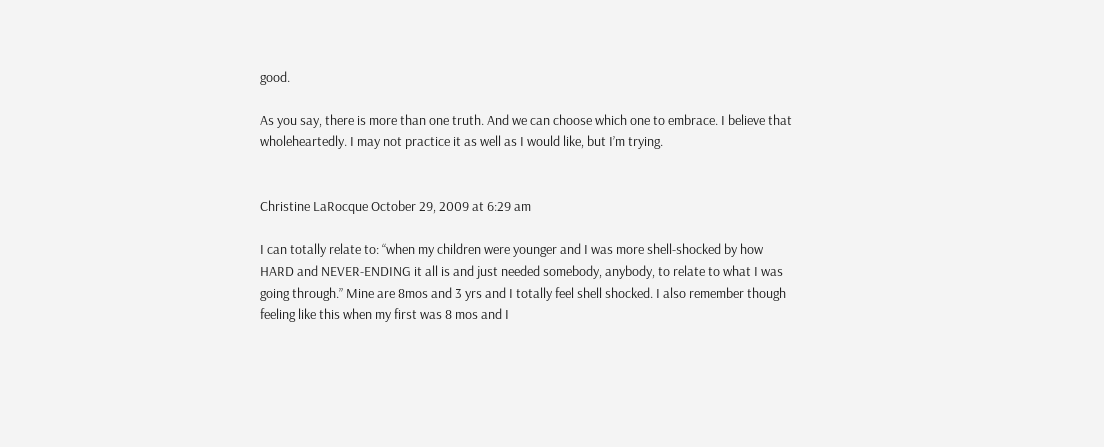good.

As you say, there is more than one truth. And we can choose which one to embrace. I believe that wholeheartedly. I may not practice it as well as I would like, but I’m trying.


Christine LaRocque October 29, 2009 at 6:29 am

I can totally relate to: “when my children were younger and I was more shell-shocked by how HARD and NEVER-ENDING it all is and just needed somebody, anybody, to relate to what I was going through.” Mine are 8mos and 3 yrs and I totally feel shell shocked. I also remember though feeling like this when my first was 8 mos and I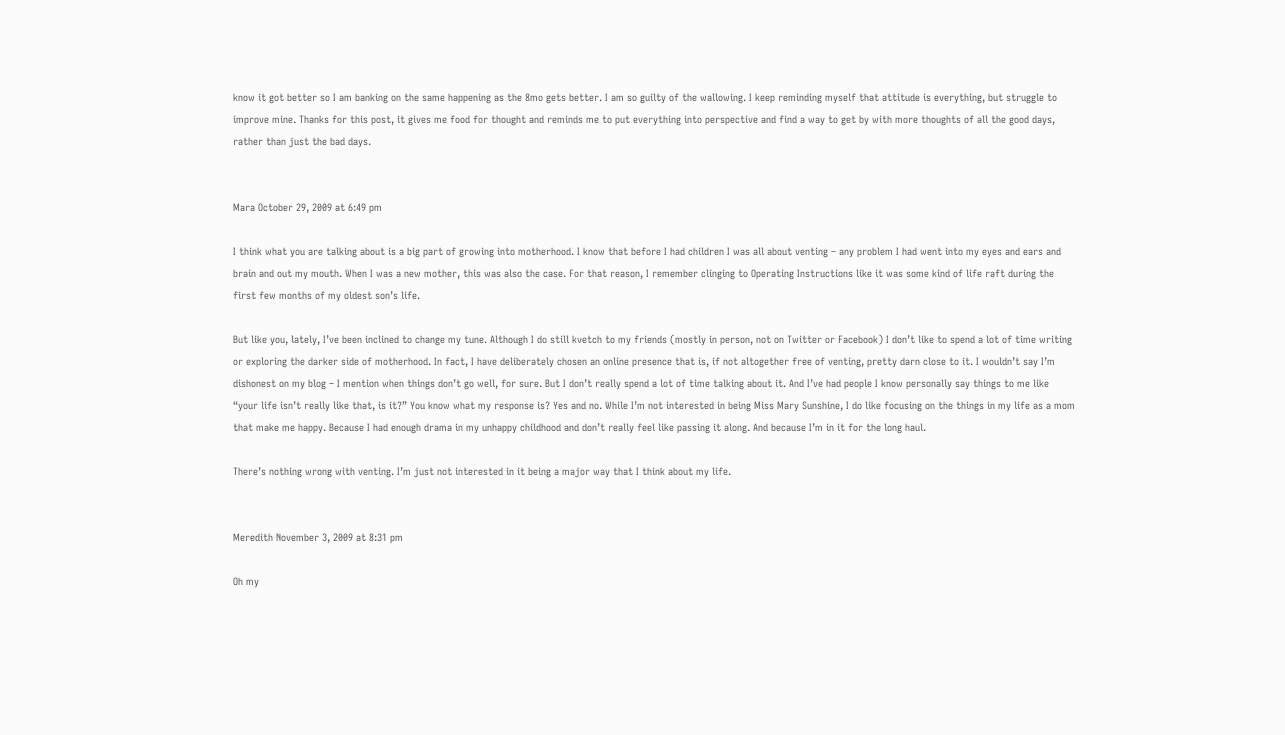know it got better so I am banking on the same happening as the 8mo gets better. I am so guilty of the wallowing. I keep reminding myself that attitude is everything, but struggle to improve mine. Thanks for this post, it gives me food for thought and reminds me to put everything into perspective and find a way to get by with more thoughts of all the good days, rather than just the bad days.


Mara October 29, 2009 at 6:49 pm

I think what you are talking about is a big part of growing into motherhood. I know that before I had children I was all about venting – any problem I had went into my eyes and ears and brain and out my mouth. When I was a new mother, this was also the case. For that reason, I remember clinging to Operating Instructions like it was some kind of life raft during the first few months of my oldest son’s life.

But like you, lately, I’ve been inclined to change my tune. Although I do still kvetch to my friends (mostly in person, not on Twitter or Facebook) I don’t like to spend a lot of time writing or exploring the darker side of motherhood. In fact, I have deliberately chosen an online presence that is, if not altogether free of venting, pretty darn close to it. I wouldn’t say I’m dishonest on my blog – I mention when things don’t go well, for sure. But I don’t really spend a lot of time talking about it. And I’ve had people I know personally say things to me like “your life isn’t really like that, is it?” You know what my response is? Yes and no. While I’m not interested in being Miss Mary Sunshine, I do like focusing on the things in my life as a mom that make me happy. Because I had enough drama in my unhappy childhood and don’t really feel like passing it along. And because I’m in it for the long haul.

There’s nothing wrong with venting. I’m just not interested in it being a major way that I think about my life.


Meredith November 3, 2009 at 8:31 pm

Oh my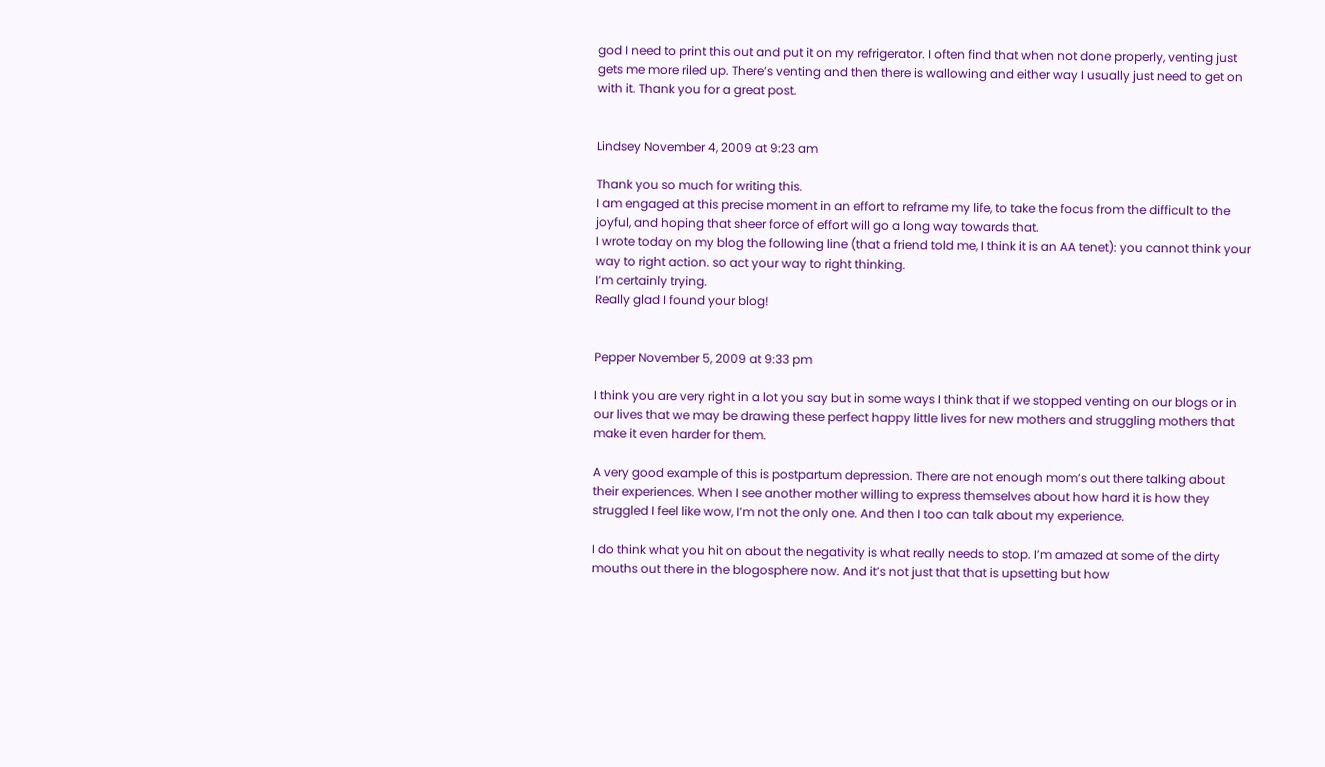god I need to print this out and put it on my refrigerator. I often find that when not done properly, venting just gets me more riled up. There’s venting and then there is wallowing and either way I usually just need to get on with it. Thank you for a great post.


Lindsey November 4, 2009 at 9:23 am

Thank you so much for writing this.
I am engaged at this precise moment in an effort to reframe my life, to take the focus from the difficult to the joyful, and hoping that sheer force of effort will go a long way towards that.
I wrote today on my blog the following line (that a friend told me, I think it is an AA tenet): you cannot think your way to right action. so act your way to right thinking.
I’m certainly trying.
Really glad I found your blog!


Pepper November 5, 2009 at 9:33 pm

I think you are very right in a lot you say but in some ways I think that if we stopped venting on our blogs or in our lives that we may be drawing these perfect happy little lives for new mothers and struggling mothers that make it even harder for them.

A very good example of this is postpartum depression. There are not enough mom’s out there talking about their experiences. When I see another mother willing to express themselves about how hard it is how they struggled I feel like wow, I’m not the only one. And then I too can talk about my experience.

I do think what you hit on about the negativity is what really needs to stop. I’m amazed at some of the dirty mouths out there in the blogosphere now. And it’s not just that that is upsetting but how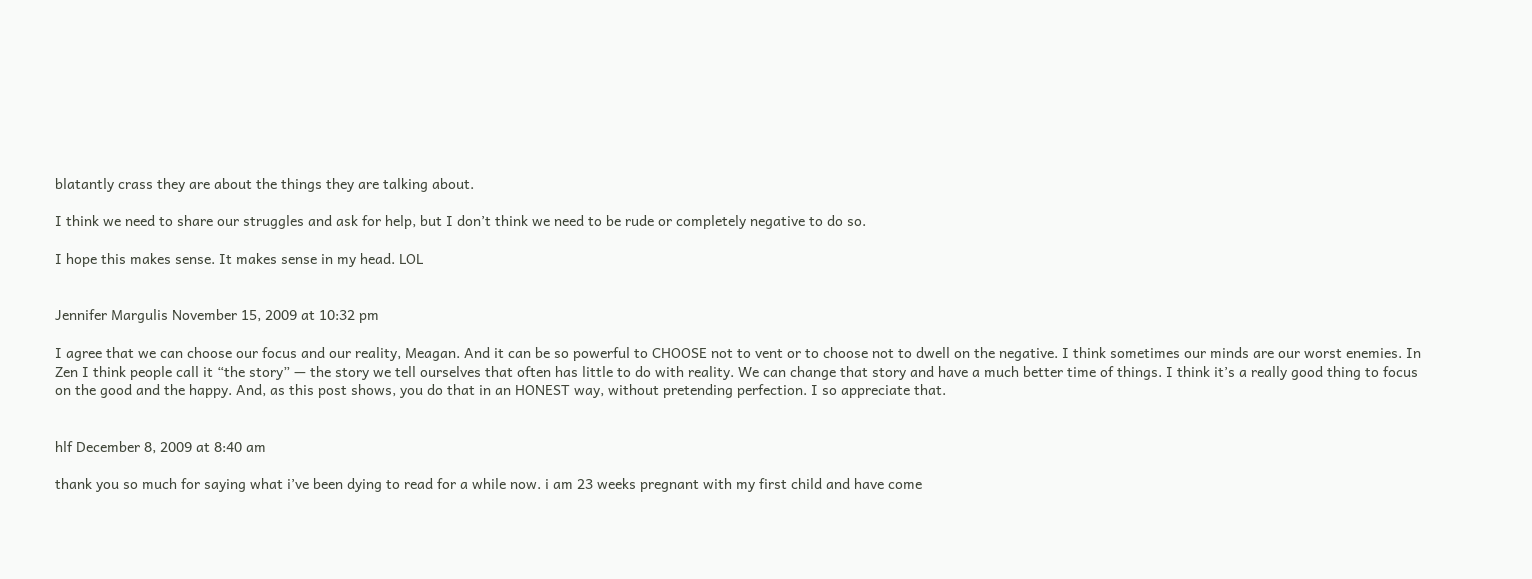blatantly crass they are about the things they are talking about.

I think we need to share our struggles and ask for help, but I don’t think we need to be rude or completely negative to do so.

I hope this makes sense. It makes sense in my head. LOL


Jennifer Margulis November 15, 2009 at 10:32 pm

I agree that we can choose our focus and our reality, Meagan. And it can be so powerful to CHOOSE not to vent or to choose not to dwell on the negative. I think sometimes our minds are our worst enemies. In Zen I think people call it “the story” — the story we tell ourselves that often has little to do with reality. We can change that story and have a much better time of things. I think it’s a really good thing to focus on the good and the happy. And, as this post shows, you do that in an HONEST way, without pretending perfection. I so appreciate that.


hlf December 8, 2009 at 8:40 am

thank you so much for saying what i’ve been dying to read for a while now. i am 23 weeks pregnant with my first child and have come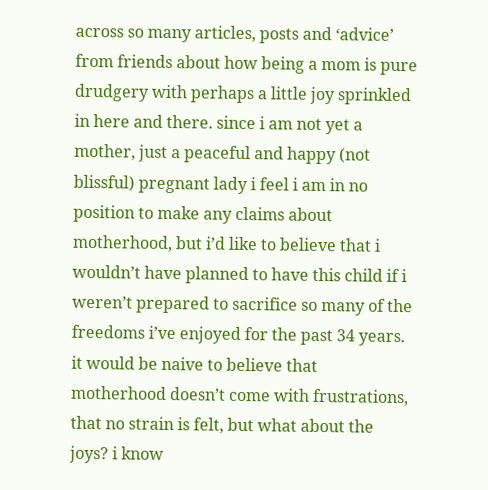across so many articles, posts and ‘advice’ from friends about how being a mom is pure drudgery with perhaps a little joy sprinkled in here and there. since i am not yet a mother, just a peaceful and happy (not blissful) pregnant lady i feel i am in no position to make any claims about motherhood, but i’d like to believe that i wouldn’t have planned to have this child if i weren’t prepared to sacrifice so many of the freedoms i’ve enjoyed for the past 34 years. it would be naive to believe that motherhood doesn’t come with frustrations, that no strain is felt, but what about the joys? i know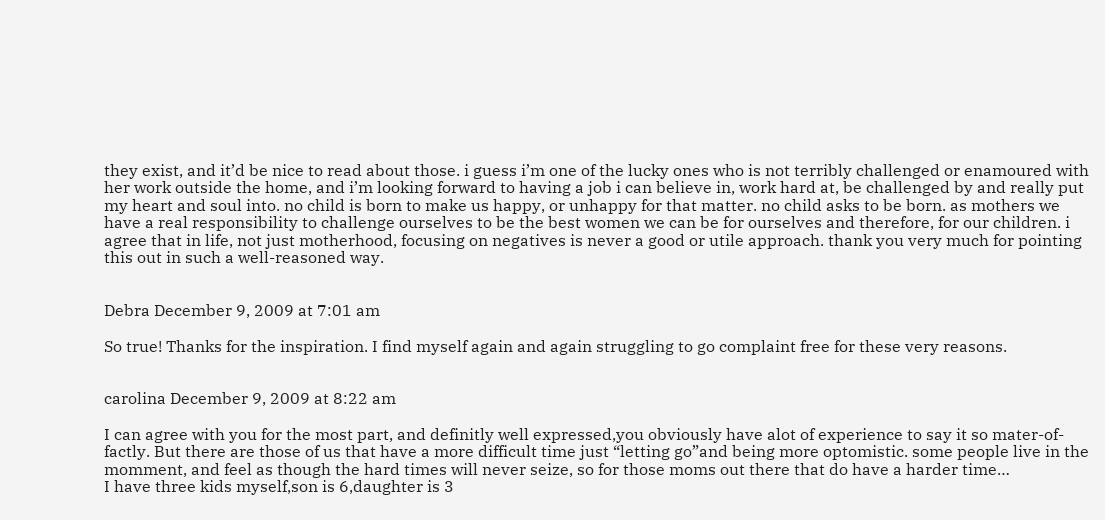they exist, and it’d be nice to read about those. i guess i’m one of the lucky ones who is not terribly challenged or enamoured with her work outside the home, and i’m looking forward to having a job i can believe in, work hard at, be challenged by and really put my heart and soul into. no child is born to make us happy, or unhappy for that matter. no child asks to be born. as mothers we have a real responsibility to challenge ourselves to be the best women we can be for ourselves and therefore, for our children. i agree that in life, not just motherhood, focusing on negatives is never a good or utile approach. thank you very much for pointing this out in such a well-reasoned way.


Debra December 9, 2009 at 7:01 am

So true! Thanks for the inspiration. I find myself again and again struggling to go complaint free for these very reasons.


carolina December 9, 2009 at 8:22 am

I can agree with you for the most part, and definitly well expressed,you obviously have alot of experience to say it so mater-of-factly. But there are those of us that have a more difficult time just “letting go”and being more optomistic. some people live in the momment, and feel as though the hard times will never seize, so for those moms out there that do have a harder time…
I have three kids myself,son is 6,daughter is 3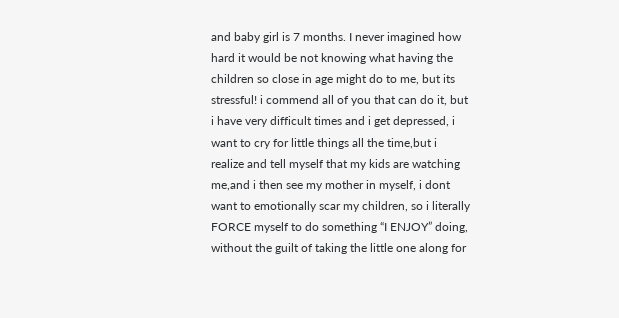and baby girl is 7 months. I never imagined how hard it would be not knowing what having the children so close in age might do to me, but its stressful! i commend all of you that can do it, but i have very difficult times and i get depressed, i want to cry for little things all the time,but i realize and tell myself that my kids are watching me,and i then see my mother in myself, i dont want to emotionally scar my children, so i literally FORCE myself to do something “I ENJOY” doing, without the guilt of taking the little one along for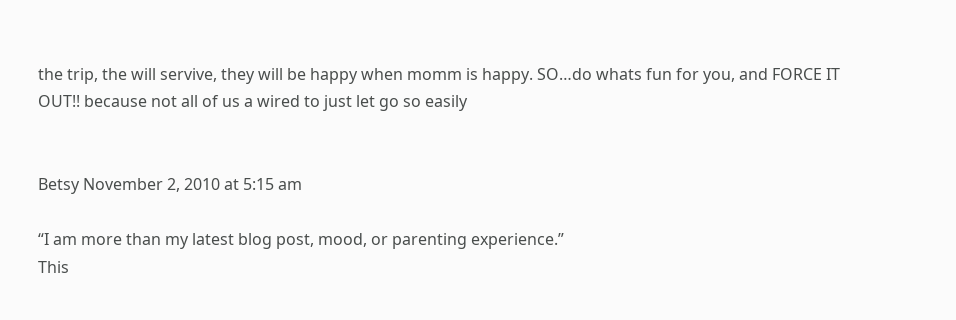the trip, the will servive, they will be happy when momm is happy. SO…do whats fun for you, and FORCE IT OUT!! because not all of us a wired to just let go so easily


Betsy November 2, 2010 at 5:15 am

“I am more than my latest blog post, mood, or parenting experience.”
This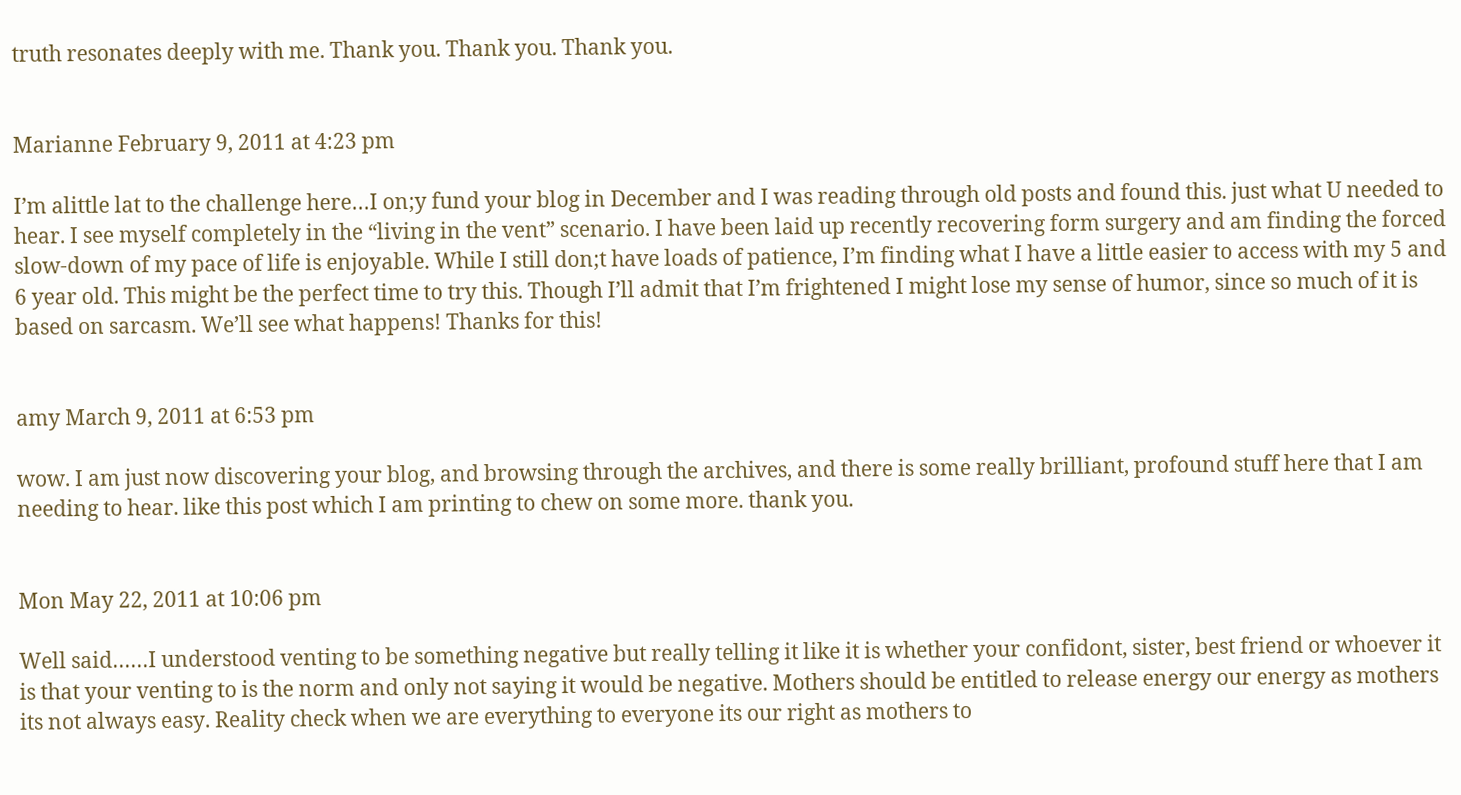truth resonates deeply with me. Thank you. Thank you. Thank you.


Marianne February 9, 2011 at 4:23 pm

I’m alittle lat to the challenge here…I on;y fund your blog in December and I was reading through old posts and found this. just what U needed to hear. I see myself completely in the “living in the vent” scenario. I have been laid up recently recovering form surgery and am finding the forced slow-down of my pace of life is enjoyable. While I still don;t have loads of patience, I’m finding what I have a little easier to access with my 5 and 6 year old. This might be the perfect time to try this. Though I’ll admit that I’m frightened I might lose my sense of humor, since so much of it is based on sarcasm. We’ll see what happens! Thanks for this!


amy March 9, 2011 at 6:53 pm

wow. I am just now discovering your blog, and browsing through the archives, and there is some really brilliant, profound stuff here that I am needing to hear. like this post which I am printing to chew on some more. thank you.


Mon May 22, 2011 at 10:06 pm

Well said……I understood venting to be something negative but really telling it like it is whether your confidont, sister, best friend or whoever it is that your venting to is the norm and only not saying it would be negative. Mothers should be entitled to release energy our energy as mothers its not always easy. Reality check when we are everything to everyone its our right as mothers to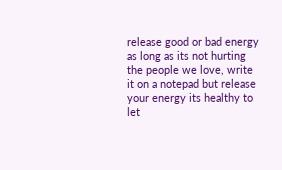release good or bad energy as long as its not hurting the people we love, write it on a notepad but release your energy its healthy to let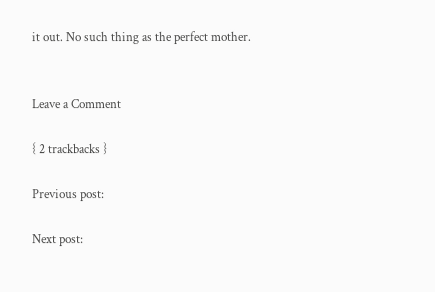it out. No such thing as the perfect mother.


Leave a Comment

{ 2 trackbacks }

Previous post:

Next post: